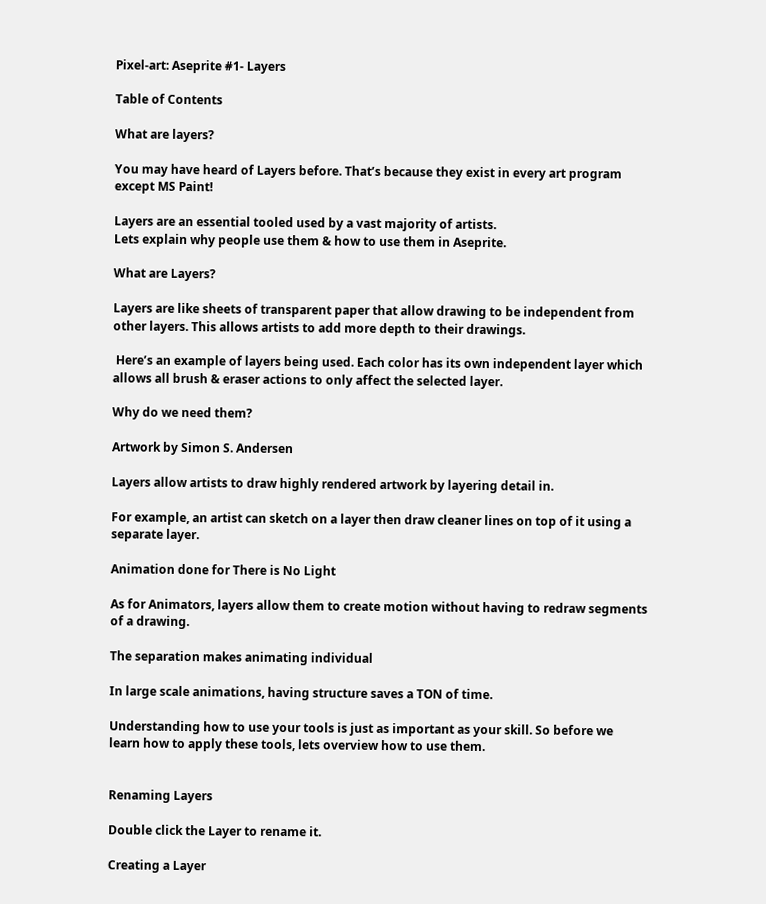Pixel-art: Aseprite #1- Layers

Table of Contents

What are layers?

You may have heard of Layers before. That’s because they exist in every art program except MS Paint!

Layers are an essential tooled used by a vast majority of artists.
Lets explain why people use them & how to use them in Aseprite.

What are Layers?

Layers are like sheets of transparent paper that allow drawing to be independent from other layers. This allows artists to add more depth to their drawings.

 Here’s an example of layers being used. Each color has its own independent layer which allows all brush & eraser actions to only affect the selected layer.

Why do we need them?

Artwork by Simon S. Andersen

Layers allow artists to draw highly rendered artwork by layering detail in.

For example, an artist can sketch on a layer then draw cleaner lines on top of it using a separate layer.

Animation done for There is No Light

As for Animators, layers allow them to create motion without having to redraw segments of a drawing.

The separation makes animating individual

In large scale animations, having structure saves a TON of time.

Understanding how to use your tools is just as important as your skill. So before we learn how to apply these tools, lets overview how to use them.


Renaming Layers

Double click the Layer to rename it.

Creating a Layer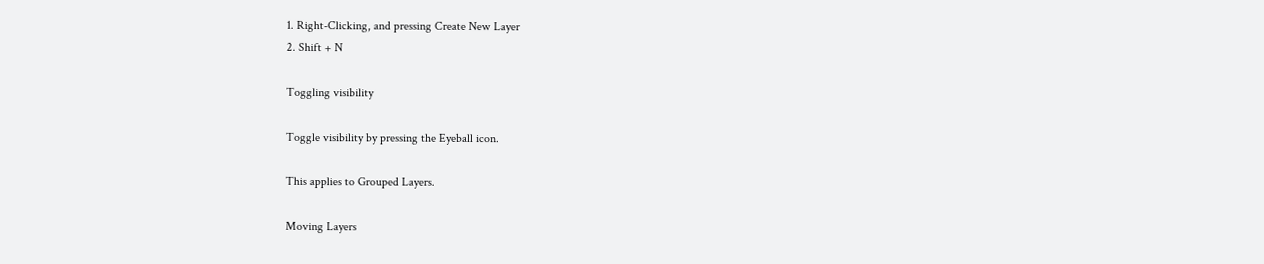1. Right-Clicking, and pressing Create New Layer
2. Shift + N

Toggling visibility

Toggle visibility by pressing the Eyeball icon.

This applies to Grouped Layers.

Moving Layers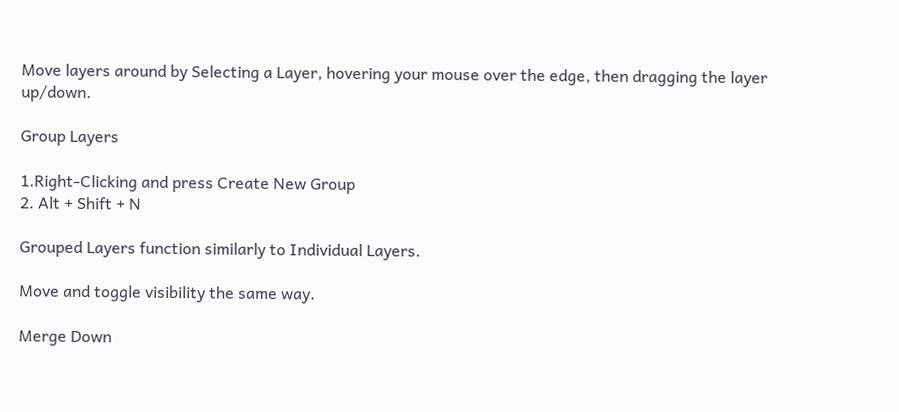Move layers around by Selecting a Layer, hovering your mouse over the edge, then dragging the layer up/down.

Group Layers

1.Right-Clicking and press Create New Group
2. Alt + Shift + N

Grouped Layers function similarly to Individual Layers.

Move and toggle visibility the same way.

Merge Down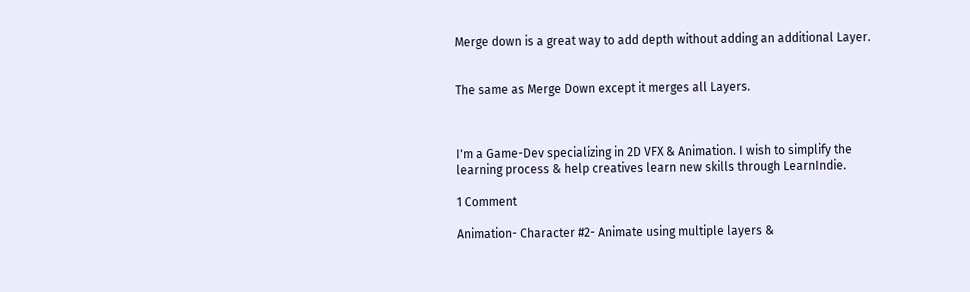Merge down is a great way to add depth without adding an additional Layer.


The same as Merge Down except it merges all Layers.



I'm a Game-Dev specializing in 2D VFX & Animation. I wish to simplify the learning process & help creatives learn new skills through LearnIndie.

1 Comment

Animation- Character #2- Animate using multiple layers &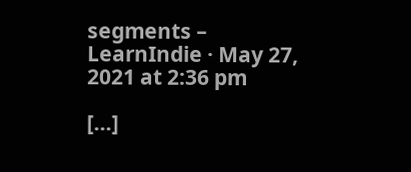segments – LearnIndie · May 27, 2021 at 2:36 pm

[…]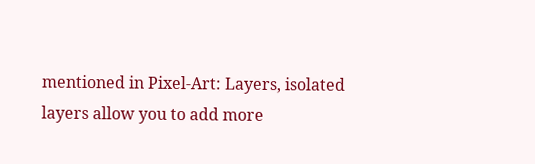mentioned in Pixel-Art: Layers, isolated layers allow you to add more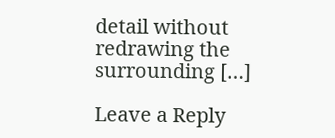detail without redrawing the surrounding […]

Leave a Reply